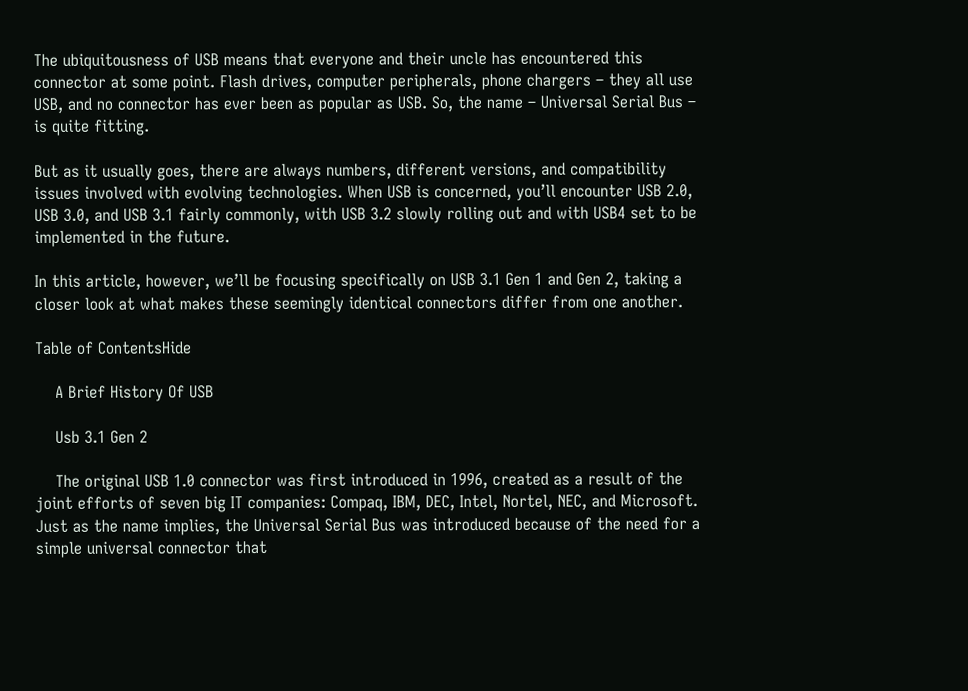The ubiquitousness of USB means that everyone and their uncle has encountered this connector at some point. Flash drives, computer peripherals, phone chargers – they all use USB, and no connector has ever been as popular as USB. So, the name – Universal Serial Bus – is quite fitting.

But as it usually goes, there are always numbers, different versions, and compatibility issues involved with evolving technologies. When USB is concerned, you’ll encounter USB 2.0, USB 3.0, and USB 3.1 fairly commonly, with USB 3.2 slowly rolling out and with USB4 set to be implemented in the future.

In this article, however, we’ll be focusing specifically on USB 3.1 Gen 1 and Gen 2, taking a closer look at what makes these seemingly identical connectors differ from one another.

Table of ContentsHide

    A Brief History Of USB

    Usb 3.1 Gen 2

    The original USB 1.0 connector was first introduced in 1996, created as a result of the joint efforts of seven big IT companies: Compaq, IBM, DEC, Intel, Nortel, NEC, and Microsoft. Just as the name implies, the Universal Serial Bus was introduced because of the need for a simple universal connector that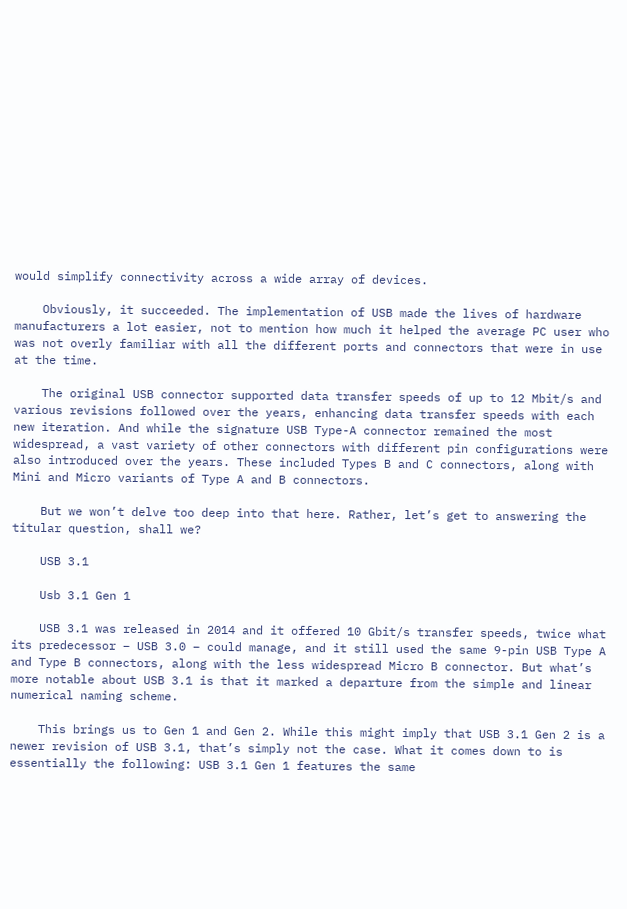would simplify connectivity across a wide array of devices.

    Obviously, it succeeded. The implementation of USB made the lives of hardware manufacturers a lot easier, not to mention how much it helped the average PC user who was not overly familiar with all the different ports and connectors that were in use at the time.

    The original USB connector supported data transfer speeds of up to 12 Mbit/s and various revisions followed over the years, enhancing data transfer speeds with each new iteration. And while the signature USB Type-A connector remained the most widespread, a vast variety of other connectors with different pin configurations were also introduced over the years. These included Types B and C connectors, along with Mini and Micro variants of Type A and B connectors.

    But we won’t delve too deep into that here. Rather, let’s get to answering the titular question, shall we?

    USB 3.1

    Usb 3.1 Gen 1

    USB 3.1 was released in 2014 and it offered 10 Gbit/s transfer speeds, twice what its predecessor – USB 3.0 – could manage, and it still used the same 9-pin USB Type A and Type B connectors, along with the less widespread Micro B connector. But what’s more notable about USB 3.1 is that it marked a departure from the simple and linear numerical naming scheme.

    This brings us to Gen 1 and Gen 2. While this might imply that USB 3.1 Gen 2 is a newer revision of USB 3.1, that’s simply not the case. What it comes down to is essentially the following: USB 3.1 Gen 1 features the same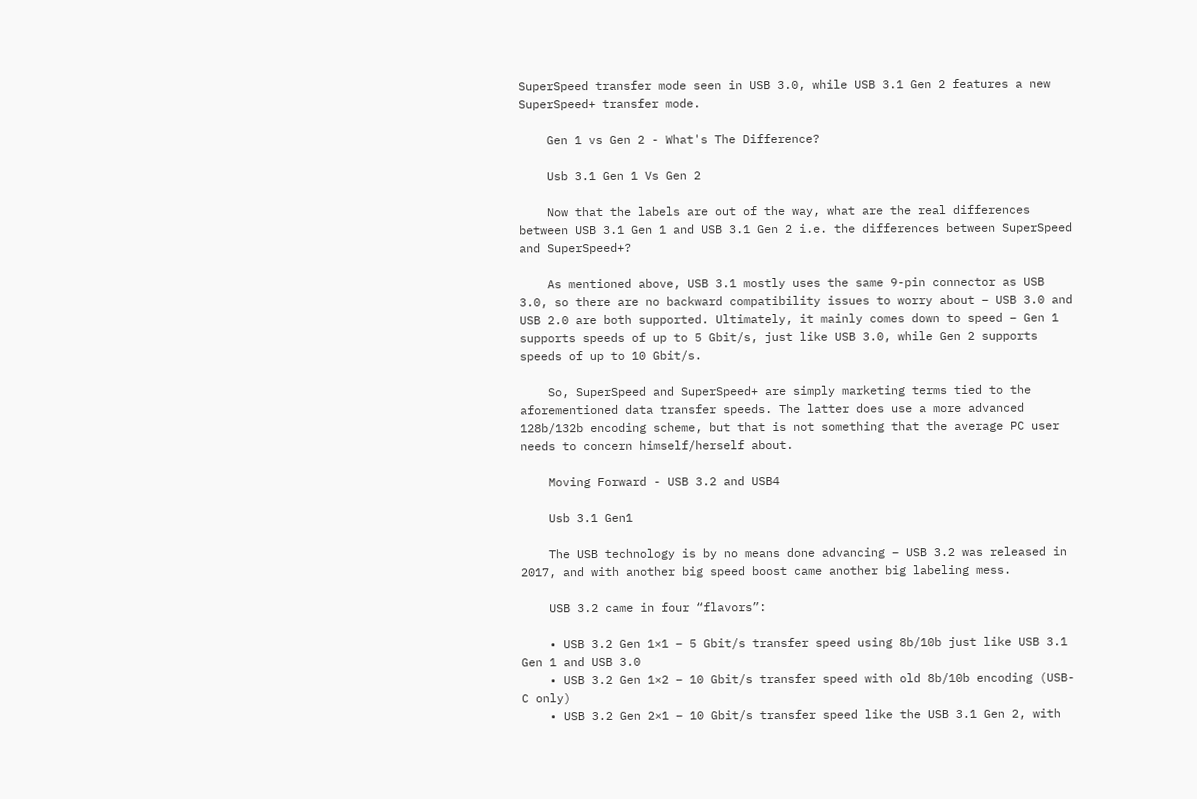SuperSpeed transfer mode seen in USB 3.0, while USB 3.1 Gen 2 features a new SuperSpeed+ transfer mode.

    Gen 1 vs Gen 2 - What's The Difference?

    Usb 3.1 Gen 1 Vs Gen 2

    Now that the labels are out of the way, what are the real differences between USB 3.1 Gen 1 and USB 3.1 Gen 2 i.e. the differences between SuperSpeed and SuperSpeed+?

    As mentioned above, USB 3.1 mostly uses the same 9-pin connector as USB 3.0, so there are no backward compatibility issues to worry about – USB 3.0 and USB 2.0 are both supported. Ultimately, it mainly comes down to speed – Gen 1 supports speeds of up to 5 Gbit/s, just like USB 3.0, while Gen 2 supports speeds of up to 10 Gbit/s.

    So, SuperSpeed and SuperSpeed+ are simply marketing terms tied to the aforementioned data transfer speeds. The latter does use a more advanced 128b/132b encoding scheme, but that is not something that the average PC user needs to concern himself/herself about.

    Moving Forward - USB 3.2 and USB4

    Usb 3.1 Gen1

    The USB technology is by no means done advancing – USB 3.2 was released in 2017, and with another big speed boost came another big labeling mess.

    USB 3.2 came in four “flavors”:

    • USB 3.2 Gen 1×1 – 5 Gbit/s transfer speed using 8b/10b just like USB 3.1 Gen 1 and USB 3.0
    • USB 3.2 Gen 1×2 – 10 Gbit/s transfer speed with old 8b/10b encoding (USB-C only)
    • USB 3.2 Gen 2×1 – 10 Gbit/s transfer speed like the USB 3.1 Gen 2, with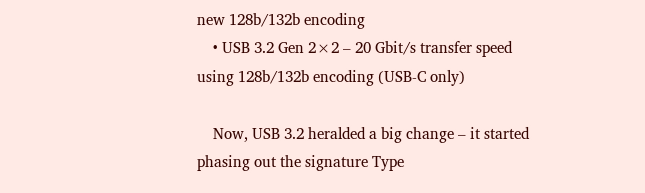new 128b/132b encoding
    • USB 3.2 Gen 2×2 – 20 Gbit/s transfer speed using 128b/132b encoding (USB-C only)

    Now, USB 3.2 heralded a big change – it started phasing out the signature Type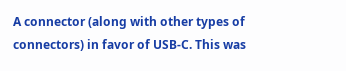A connector (along with other types of connectors) in favor of USB-C. This was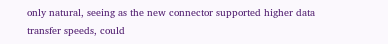only natural, seeing as the new connector supported higher data transfer speeds, could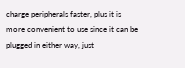charge peripherals faster, plus it is more convenient to use since it can be plugged in either way, just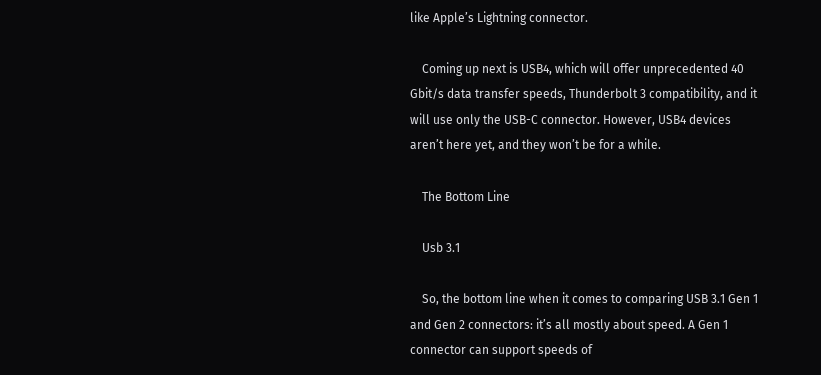like Apple’s Lightning connector.

    Coming up next is USB4, which will offer unprecedented 40 Gbit/s data transfer speeds, Thunderbolt 3 compatibility, and it will use only the USB-C connector. However, USB4 devices aren’t here yet, and they won’t be for a while.

    The Bottom Line

    Usb 3.1

    So, the bottom line when it comes to comparing USB 3.1 Gen 1 and Gen 2 connectors: it’s all mostly about speed. A Gen 1 connector can support speeds of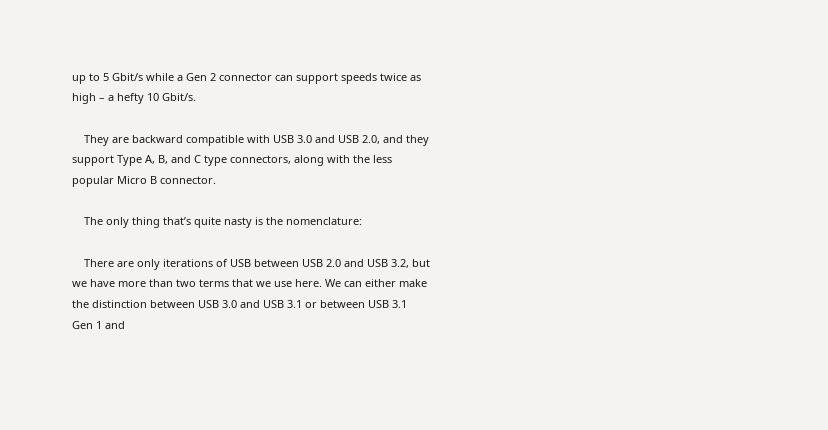up to 5 Gbit/s while a Gen 2 connector can support speeds twice as high – a hefty 10 Gbit/s.

    They are backward compatible with USB 3.0 and USB 2.0, and they support Type A, B, and C type connectors, along with the less popular Micro B connector.

    The only thing that’s quite nasty is the nomenclature:

    There are only iterations of USB between USB 2.0 and USB 3.2, but we have more than two terms that we use here. We can either make the distinction between USB 3.0 and USB 3.1 or between USB 3.1 Gen 1 and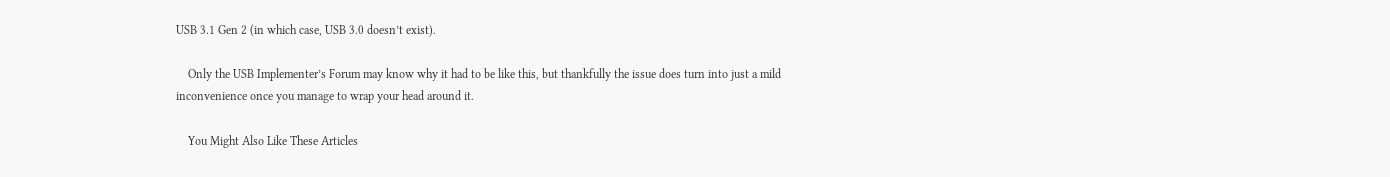USB 3.1 Gen 2 (in which case, USB 3.0 doesn’t exist).

    Only the USB Implementer’s Forum may know why it had to be like this, but thankfully the issue does turn into just a mild inconvenience once you manage to wrap your head around it.

    You Might Also Like These Articles